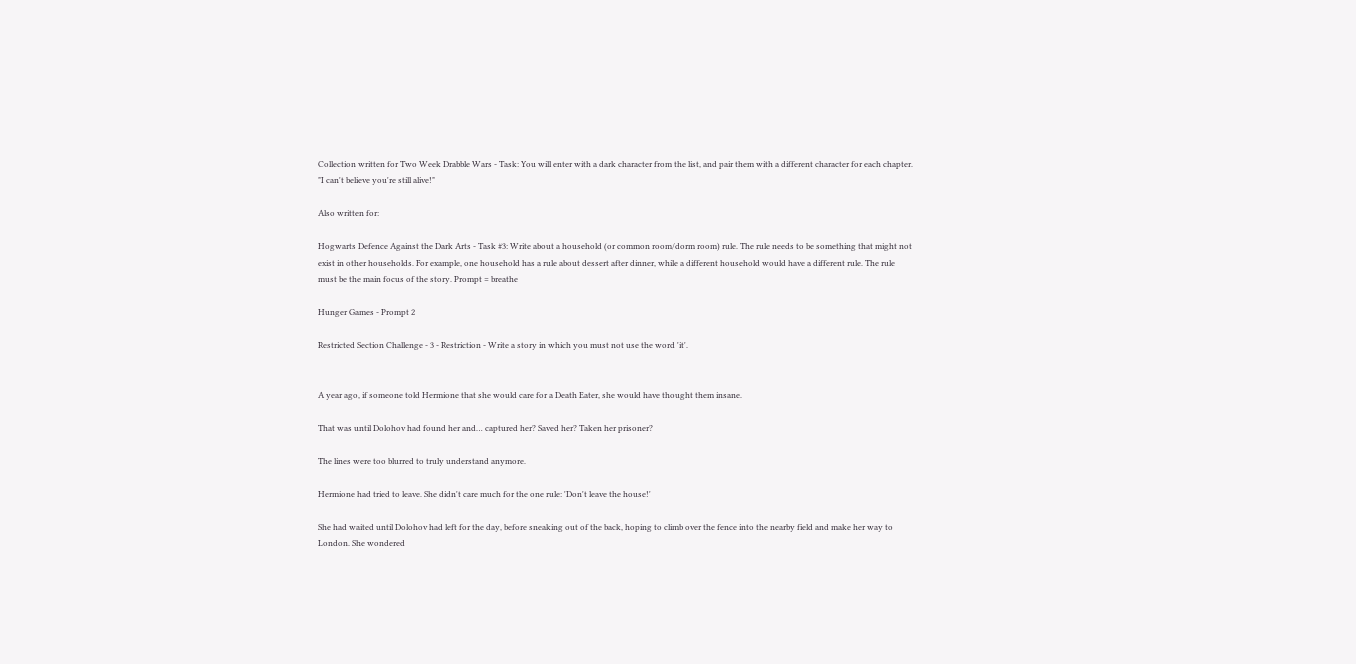Collection written for Two Week Drabble Wars - Task: You will enter with a dark character from the list, and pair them with a different character for each chapter. "I can't believe you're still alive!"

Also written for:

Hogwarts Defence Against the Dark Arts - Task #3: Write about a household (or common room/dorm room) rule. The rule needs to be something that might not exist in other households. For example, one household has a rule about dessert after dinner, while a different household would have a different rule. The rule must be the main focus of the story. Prompt = breathe

Hunger Games - Prompt 2

Restricted Section Challenge - 3 - Restriction - Write a story in which you must not use the word 'it'.


A year ago, if someone told Hermione that she would care for a Death Eater, she would have thought them insane.

That was until Dolohov had found her and… captured her? Saved her? Taken her prisoner?

The lines were too blurred to truly understand anymore.

Hermione had tried to leave. She didn't care much for the one rule: 'Don't leave the house!'

She had waited until Dolohov had left for the day, before sneaking out of the back, hoping to climb over the fence into the nearby field and make her way to London. She wondered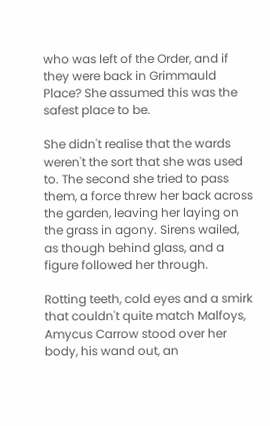who was left of the Order, and if they were back in Grimmauld Place? She assumed this was the safest place to be.

She didn't realise that the wards weren't the sort that she was used to. The second she tried to pass them, a force threw her back across the garden, leaving her laying on the grass in agony. Sirens wailed, as though behind glass, and a figure followed her through.

Rotting teeth, cold eyes and a smirk that couldn't quite match Malfoys, Amycus Carrow stood over her body, his wand out, an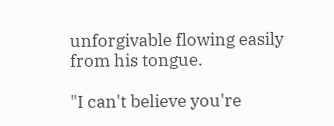unforgivable flowing easily from his tongue.

"I can't believe you're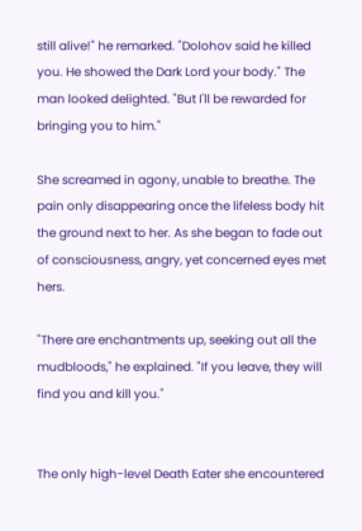still alive!" he remarked. "Dolohov said he killed you. He showed the Dark Lord your body." The man looked delighted. "But I'll be rewarded for bringing you to him."

She screamed in agony, unable to breathe. The pain only disappearing once the lifeless body hit the ground next to her. As she began to fade out of consciousness, angry, yet concerned eyes met hers.

"There are enchantments up, seeking out all the mudbloods," he explained. "If you leave, they will find you and kill you."


The only high-level Death Eater she encountered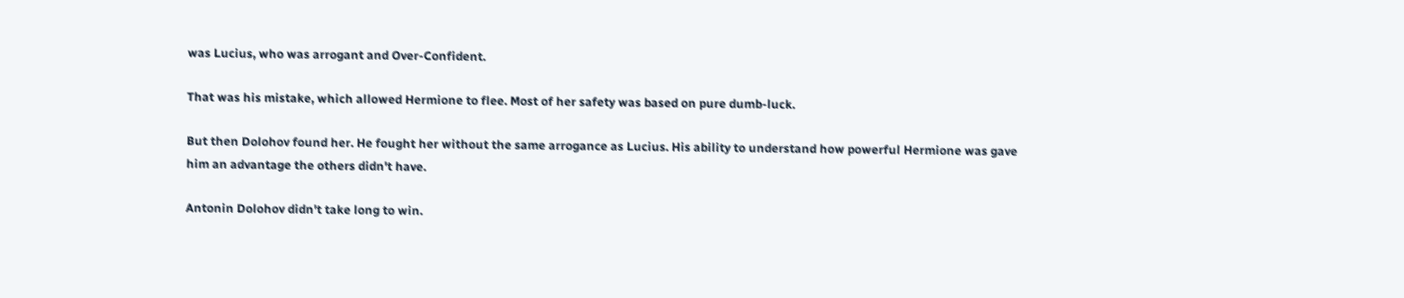was Lucius, who was arrogant and Over-Confident.

That was his mistake, which allowed Hermione to flee. Most of her safety was based on pure dumb-luck.

But then Dolohov found her. He fought her without the same arrogance as Lucius. His ability to understand how powerful Hermione was gave him an advantage the others didn't have.

Antonin Dolohov didn't take long to win.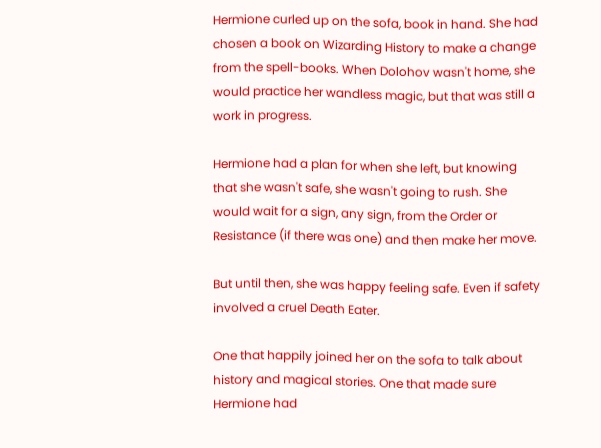Hermione curled up on the sofa, book in hand. She had chosen a book on Wizarding History to make a change from the spell-books. When Dolohov wasn't home, she would practice her wandless magic, but that was still a work in progress.

Hermione had a plan for when she left, but knowing that she wasn't safe, she wasn't going to rush. She would wait for a sign, any sign, from the Order or Resistance (if there was one) and then make her move.

But until then, she was happy feeling safe. Even if safety involved a cruel Death Eater.

One that happily joined her on the sofa to talk about history and magical stories. One that made sure Hermione had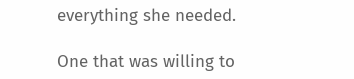everything she needed.

One that was willing to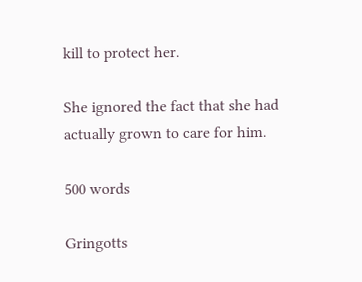kill to protect her.

She ignored the fact that she had actually grown to care for him.

500 words

Gringotts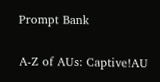Prompt Bank

A-Z of AUs: Captive!AU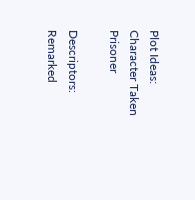Plot Ideas: Character Taken Prisoner

Descriptors: Remarked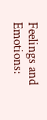Feelings and Emotions: